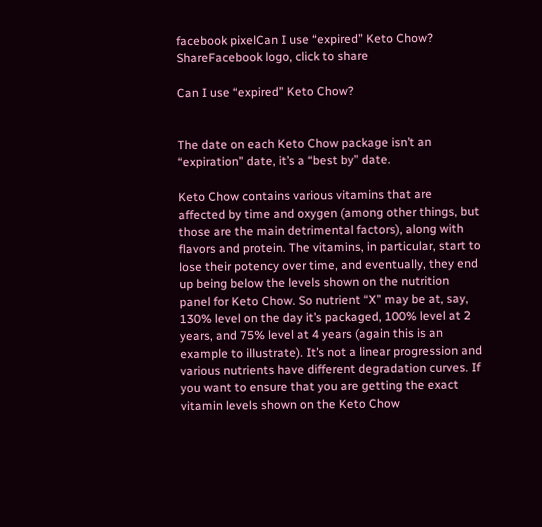facebook pixelCan I use “expired” Keto Chow?
ShareFacebook logo, click to share

Can I use “expired” Keto Chow?


The date on each Keto Chow package isn’t an “expiration” date, it’s a “best by” date.

Keto Chow contains various vitamins that are affected by time and oxygen (among other things, but those are the main detrimental factors), along with flavors and protein. The vitamins, in particular, start to lose their potency over time, and eventually, they end up being below the levels shown on the nutrition panel for Keto Chow. So nutrient “X” may be at, say, 130% level on the day it’s packaged, 100% level at 2 years, and 75% level at 4 years (again this is an example to illustrate). It’s not a linear progression and various nutrients have different degradation curves. If you want to ensure that you are getting the exact vitamin levels shown on the Keto Chow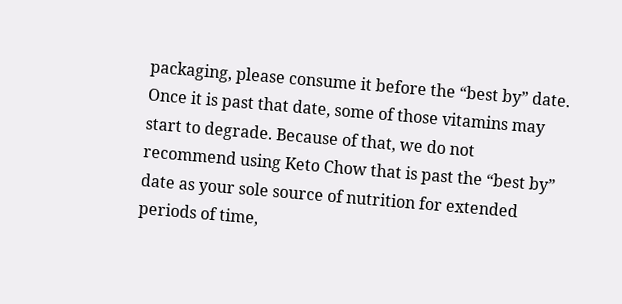packaging, please consume it before the “best by” date. Once it is past that date, some of those vitamins may start to degrade. Because of that, we do not recommend using Keto Chow that is past the “best by” date as your sole source of nutrition for extended periods of time,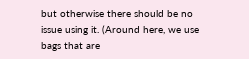but otherwise there should be no issue using it. (Around here, we use bags that are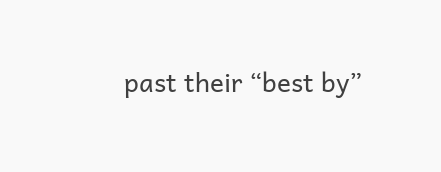past their “best by”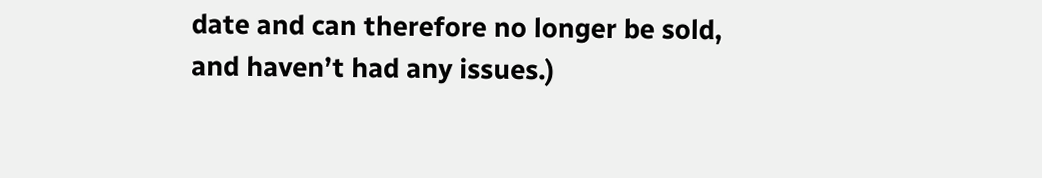date and can therefore no longer be sold, and haven’t had any issues.)